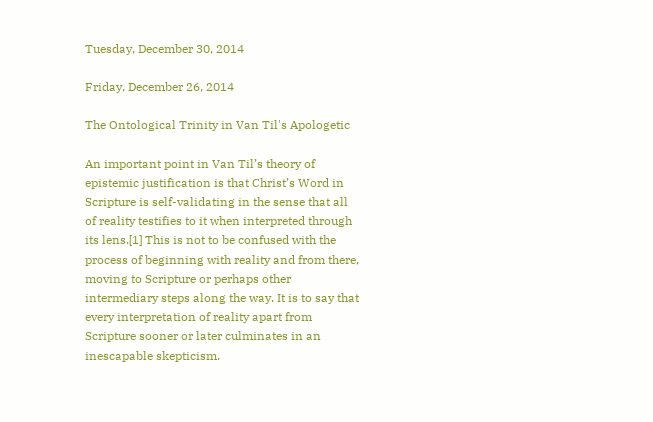Tuesday, December 30, 2014

Friday, December 26, 2014

The Ontological Trinity in Van Til's Apologetic

An important point in Van Til’s theory of epistemic justification is that Christ’s Word in Scripture is self-validating in the sense that all of reality testifies to it when interpreted through its lens.[1] This is not to be confused with the process of beginning with reality and from there, moving to Scripture or perhaps other intermediary steps along the way. It is to say that every interpretation of reality apart from Scripture sooner or later culminates in an inescapable skepticism.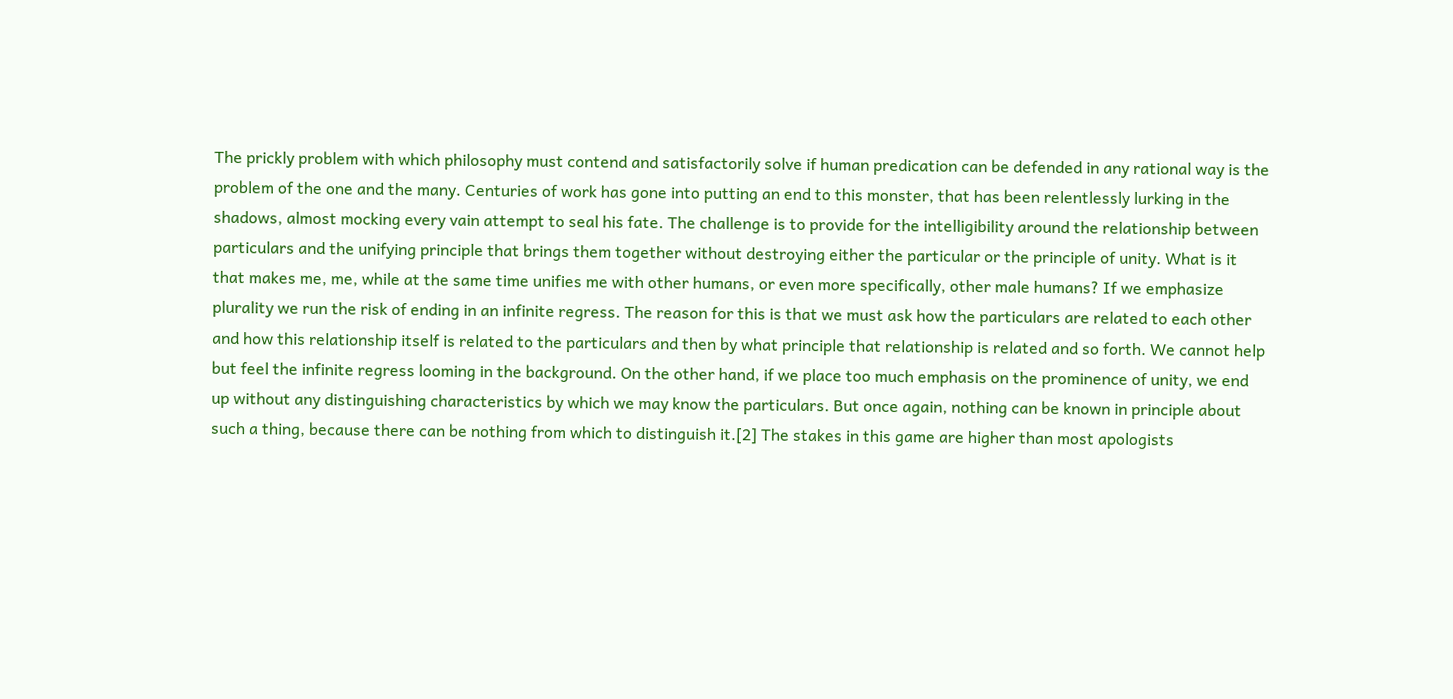The prickly problem with which philosophy must contend and satisfactorily solve if human predication can be defended in any rational way is the problem of the one and the many. Centuries of work has gone into putting an end to this monster, that has been relentlessly lurking in the shadows, almost mocking every vain attempt to seal his fate. The challenge is to provide for the intelligibility around the relationship between particulars and the unifying principle that brings them together without destroying either the particular or the principle of unity. What is it that makes me, me, while at the same time unifies me with other humans, or even more specifically, other male humans? If we emphasize plurality we run the risk of ending in an infinite regress. The reason for this is that we must ask how the particulars are related to each other and how this relationship itself is related to the particulars and then by what principle that relationship is related and so forth. We cannot help but feel the infinite regress looming in the background. On the other hand, if we place too much emphasis on the prominence of unity, we end up without any distinguishing characteristics by which we may know the particulars. But once again, nothing can be known in principle about such a thing, because there can be nothing from which to distinguish it.[2] The stakes in this game are higher than most apologists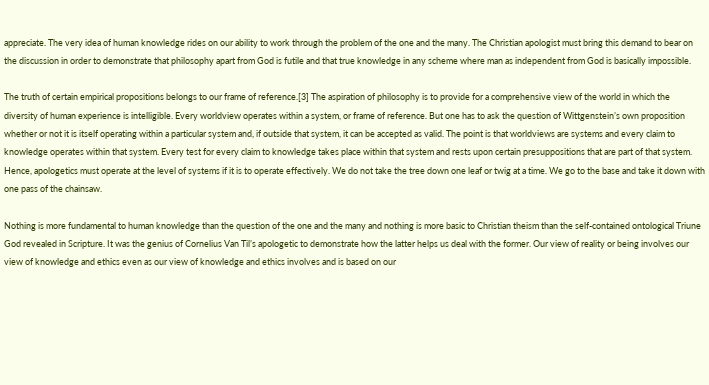appreciate. The very idea of human knowledge rides on our ability to work through the problem of the one and the many. The Christian apologist must bring this demand to bear on the discussion in order to demonstrate that philosophy apart from God is futile and that true knowledge in any scheme where man as independent from God is basically impossible.

The truth of certain empirical propositions belongs to our frame of reference.[3] The aspiration of philosophy is to provide for a comprehensive view of the world in which the diversity of human experience is intelligible. Every worldview operates within a system, or frame of reference. But one has to ask the question of Wittgenstein’s own proposition whether or not it is itself operating within a particular system and, if outside that system, it can be accepted as valid. The point is that worldviews are systems and every claim to knowledge operates within that system. Every test for every claim to knowledge takes place within that system and rests upon certain presuppositions that are part of that system. Hence, apologetics must operate at the level of systems if it is to operate effectively. We do not take the tree down one leaf or twig at a time. We go to the base and take it down with one pass of the chainsaw.

Nothing is more fundamental to human knowledge than the question of the one and the many and nothing is more basic to Christian theism than the self-contained ontological Triune God revealed in Scripture. It was the genius of Cornelius Van Til’s apologetic to demonstrate how the latter helps us deal with the former. Our view of reality or being involves our view of knowledge and ethics even as our view of knowledge and ethics involves and is based on our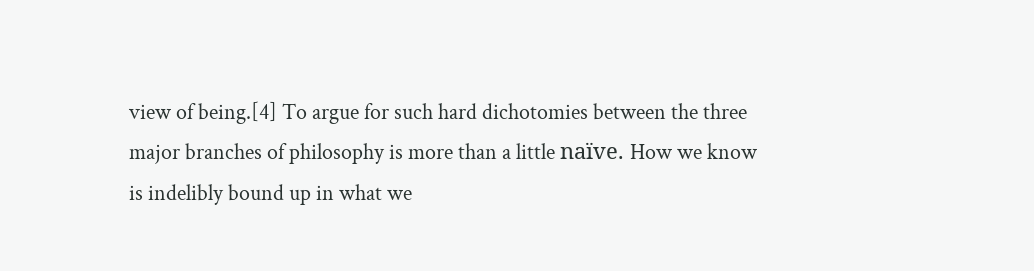view of being.[4] To argue for such hard dichotomies between the three major branches of philosophy is more than a little naïve. How we know is indelibly bound up in what we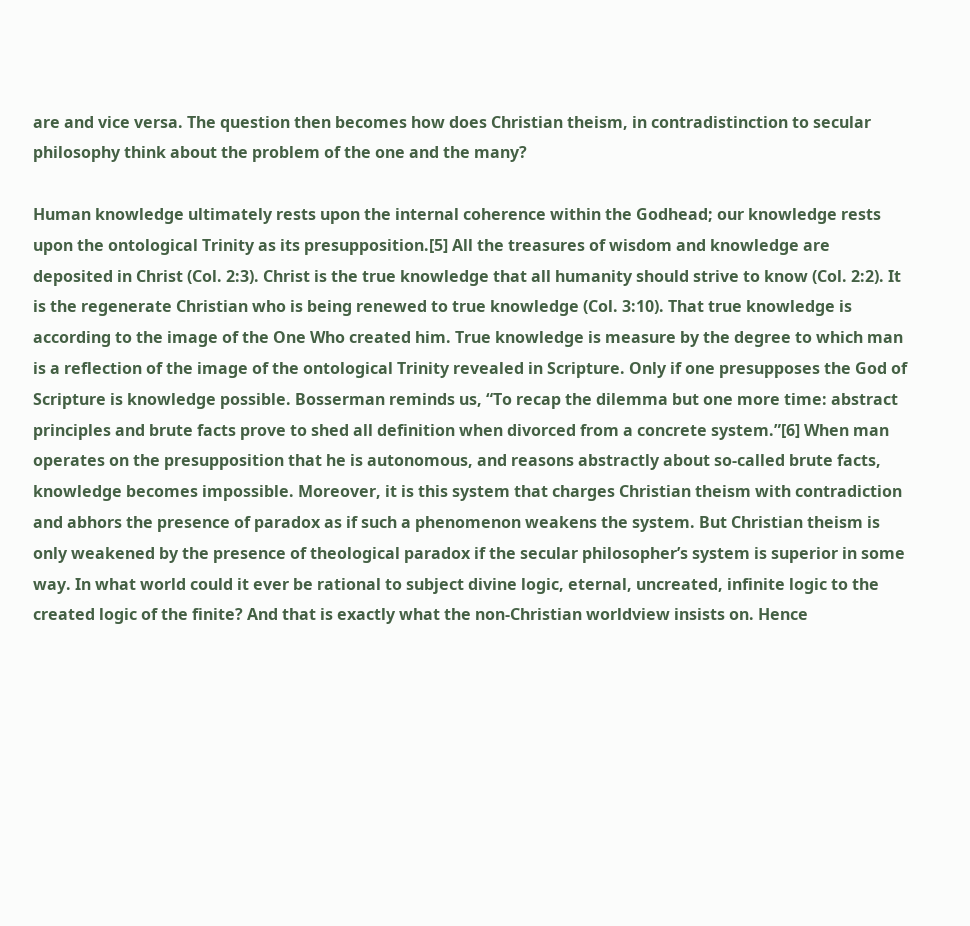are and vice versa. The question then becomes how does Christian theism, in contradistinction to secular philosophy think about the problem of the one and the many?

Human knowledge ultimately rests upon the internal coherence within the Godhead; our knowledge rests upon the ontological Trinity as its presupposition.[5] All the treasures of wisdom and knowledge are deposited in Christ (Col. 2:3). Christ is the true knowledge that all humanity should strive to know (Col. 2:2). It is the regenerate Christian who is being renewed to true knowledge (Col. 3:10). That true knowledge is according to the image of the One Who created him. True knowledge is measure by the degree to which man is a reflection of the image of the ontological Trinity revealed in Scripture. Only if one presupposes the God of Scripture is knowledge possible. Bosserman reminds us, “To recap the dilemma but one more time: abstract principles and brute facts prove to shed all definition when divorced from a concrete system.”[6] When man operates on the presupposition that he is autonomous, and reasons abstractly about so-called brute facts, knowledge becomes impossible. Moreover, it is this system that charges Christian theism with contradiction and abhors the presence of paradox as if such a phenomenon weakens the system. But Christian theism is only weakened by the presence of theological paradox if the secular philosopher’s system is superior in some way. In what world could it ever be rational to subject divine logic, eternal, uncreated, infinite logic to the created logic of the finite? And that is exactly what the non-Christian worldview insists on. Hence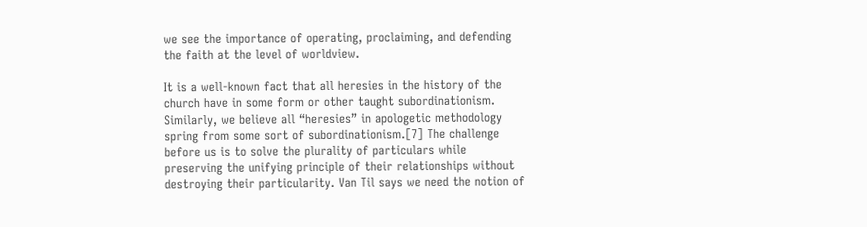we see the importance of operating, proclaiming, and defending the faith at the level of worldview.

It is a well-known fact that all heresies in the history of the church have in some form or other taught subordinationism. Similarly, we believe all “heresies” in apologetic methodology spring from some sort of subordinationism.[7] The challenge before us is to solve the plurality of particulars while preserving the unifying principle of their relationships without destroying their particularity. Van Til says we need the notion of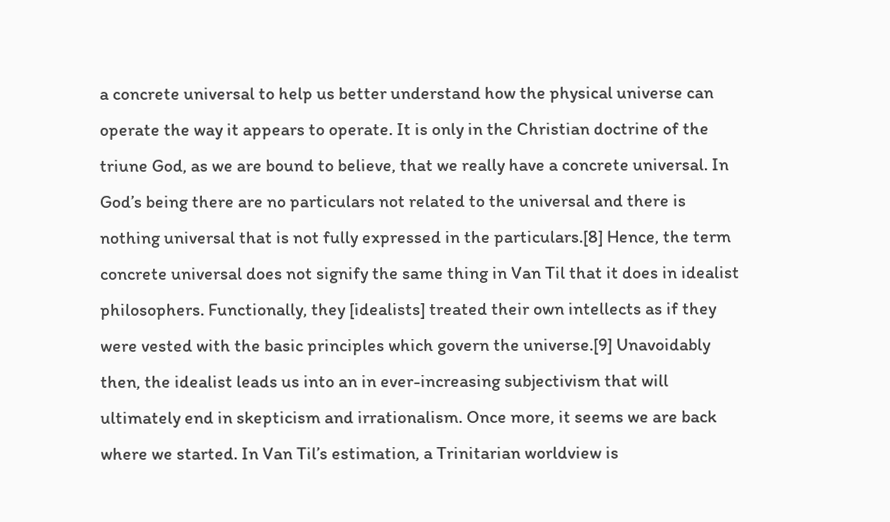a concrete universal to help us better understand how the physical universe can operate the way it appears to operate. It is only in the Christian doctrine of the triune God, as we are bound to believe, that we really have a concrete universal. In God’s being there are no particulars not related to the universal and there is nothing universal that is not fully expressed in the particulars.[8] Hence, the term concrete universal does not signify the same thing in Van Til that it does in idealist philosophers. Functionally, they [idealists] treated their own intellects as if they were vested with the basic principles which govern the universe.[9] Unavoidably then, the idealist leads us into an in ever-increasing subjectivism that will ultimately end in skepticism and irrationalism. Once more, it seems we are back where we started. In Van Til’s estimation, a Trinitarian worldview is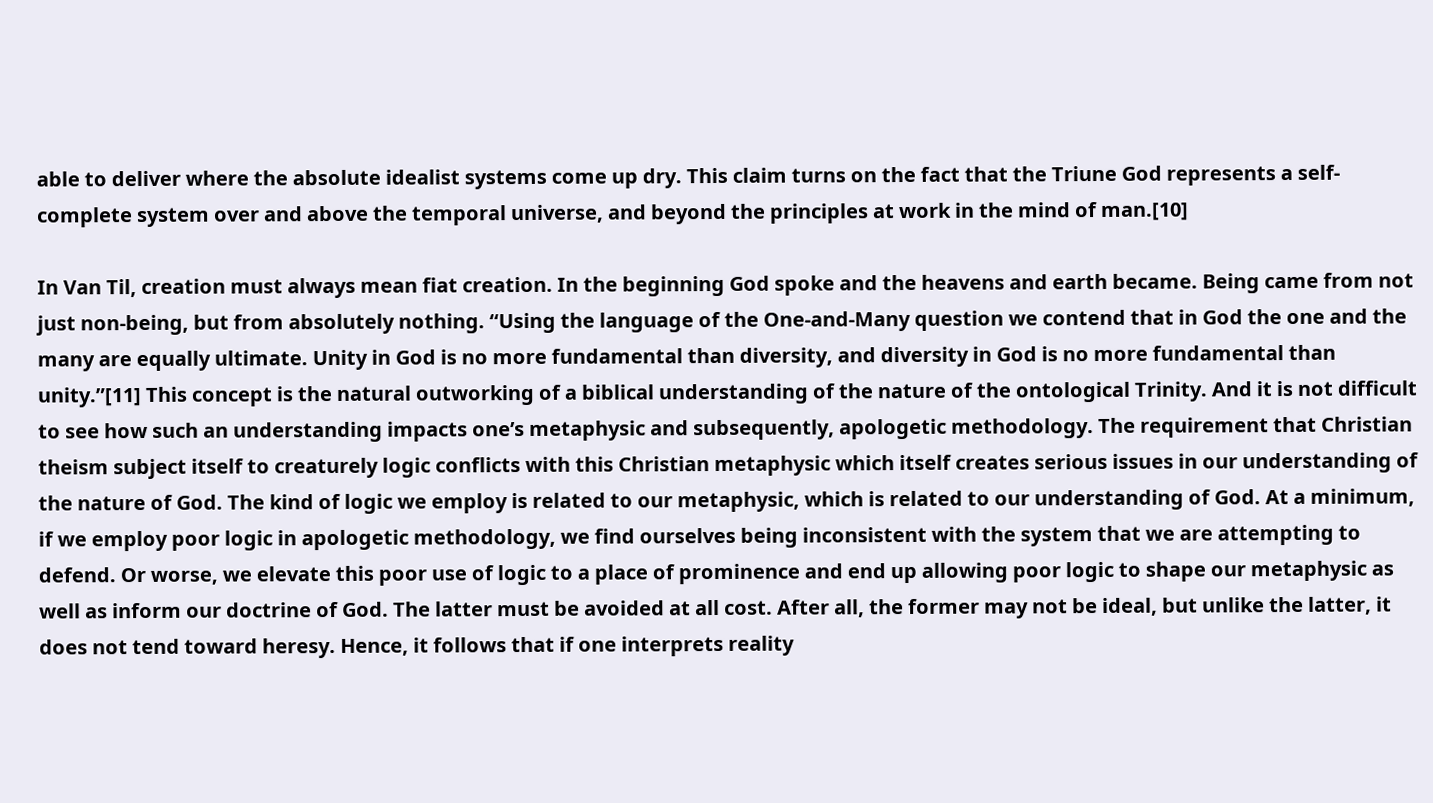able to deliver where the absolute idealist systems come up dry. This claim turns on the fact that the Triune God represents a self-complete system over and above the temporal universe, and beyond the principles at work in the mind of man.[10]

In Van Til, creation must always mean fiat creation. In the beginning God spoke and the heavens and earth became. Being came from not just non-being, but from absolutely nothing. “Using the language of the One-and-Many question we contend that in God the one and the many are equally ultimate. Unity in God is no more fundamental than diversity, and diversity in God is no more fundamental than unity.”[11] This concept is the natural outworking of a biblical understanding of the nature of the ontological Trinity. And it is not difficult to see how such an understanding impacts one’s metaphysic and subsequently, apologetic methodology. The requirement that Christian theism subject itself to creaturely logic conflicts with this Christian metaphysic which itself creates serious issues in our understanding of the nature of God. The kind of logic we employ is related to our metaphysic, which is related to our understanding of God. At a minimum, if we employ poor logic in apologetic methodology, we find ourselves being inconsistent with the system that we are attempting to defend. Or worse, we elevate this poor use of logic to a place of prominence and end up allowing poor logic to shape our metaphysic as well as inform our doctrine of God. The latter must be avoided at all cost. After all, the former may not be ideal, but unlike the latter, it does not tend toward heresy. Hence, it follows that if one interprets reality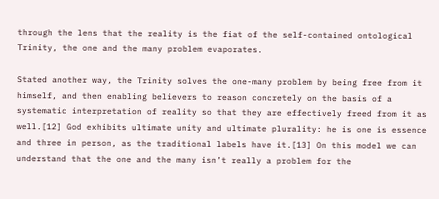through the lens that the reality is the fiat of the self-contained ontological Trinity, the one and the many problem evaporates.

Stated another way, the Trinity solves the one-many problem by being free from it himself, and then enabling believers to reason concretely on the basis of a systematic interpretation of reality so that they are effectively freed from it as well.[12] God exhibits ultimate unity and ultimate plurality: he is one is essence and three in person, as the traditional labels have it.[13] On this model we can understand that the one and the many isn’t really a problem for the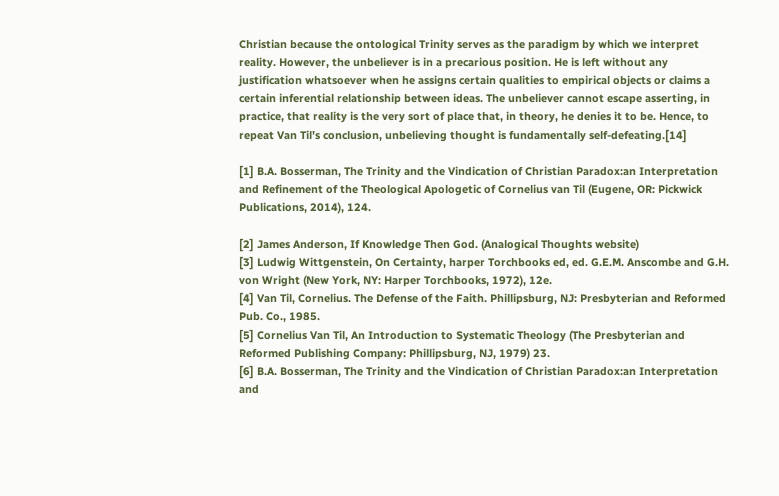Christian because the ontological Trinity serves as the paradigm by which we interpret reality. However, the unbeliever is in a precarious position. He is left without any justification whatsoever when he assigns certain qualities to empirical objects or claims a certain inferential relationship between ideas. The unbeliever cannot escape asserting, in practice, that reality is the very sort of place that, in theory, he denies it to be. Hence, to repeat Van Til’s conclusion, unbelieving thought is fundamentally self-defeating.[14]

[1] B.A. Bosserman, The Trinity and the Vindication of Christian Paradox:an Interpretation and Refinement of the Theological Apologetic of Cornelius van Til (Eugene, OR: Pickwick Publications, 2014), 124.

[2] James Anderson, If Knowledge Then God. (Analogical Thoughts website)
[3] Ludwig Wittgenstein, On Certainty, harper Torchbooks ed, ed. G.E.M. Anscombe and G.H. von Wright (New York, NY: Harper Torchbooks, 1972), 12e.
[4] Van Til, Cornelius. The Defense of the Faith. Phillipsburg, NJ: Presbyterian and Reformed Pub. Co., 1985.
[5] Cornelius Van Til, An Introduction to Systematic Theology (The Presbyterian and Reformed Publishing Company: Phillipsburg, NJ, 1979) 23.
[6] B.A. Bosserman, The Trinity and the Vindication of Christian Paradox:an Interpretation and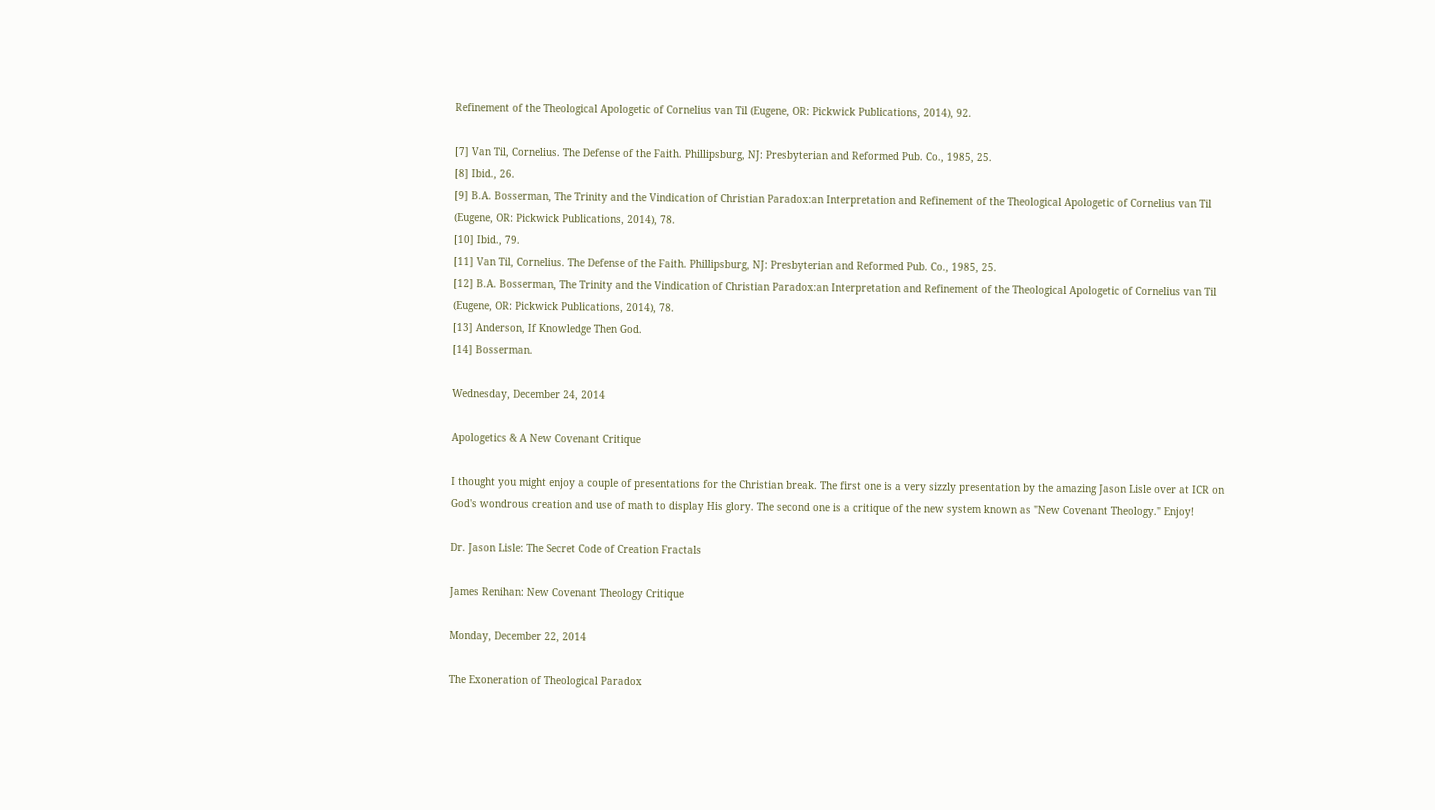Refinement of the Theological Apologetic of Cornelius van Til (Eugene, OR: Pickwick Publications, 2014), 92.

[7] Van Til, Cornelius. The Defense of the Faith. Phillipsburg, NJ: Presbyterian and Reformed Pub. Co., 1985, 25.
[8] Ibid., 26.
[9] B.A. Bosserman, The Trinity and the Vindication of Christian Paradox:an Interpretation and Refinement of the Theological Apologetic of Cornelius van Til (Eugene, OR: Pickwick Publications, 2014), 78.
[10] Ibid., 79.
[11] Van Til, Cornelius. The Defense of the Faith. Phillipsburg, NJ: Presbyterian and Reformed Pub. Co., 1985, 25.
[12] B.A. Bosserman, The Trinity and the Vindication of Christian Paradox:an Interpretation and Refinement of the Theological Apologetic of Cornelius van Til (Eugene, OR: Pickwick Publications, 2014), 78.
[13] Anderson, If Knowledge Then God.
[14] Bosserman.

Wednesday, December 24, 2014

Apologetics & A New Covenant Critique

I thought you might enjoy a couple of presentations for the Christian break. The first one is a very sizzly presentation by the amazing Jason Lisle over at ICR on God's wondrous creation and use of math to display His glory. The second one is a critique of the new system known as "New Covenant Theology." Enjoy!

Dr. Jason Lisle: The Secret Code of Creation Fractals

James Renihan: New Covenant Theology Critique

Monday, December 22, 2014

The Exoneration of Theological Paradox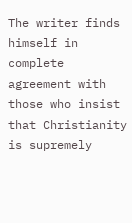The writer finds himself in complete agreement with those who insist that Christianity is supremely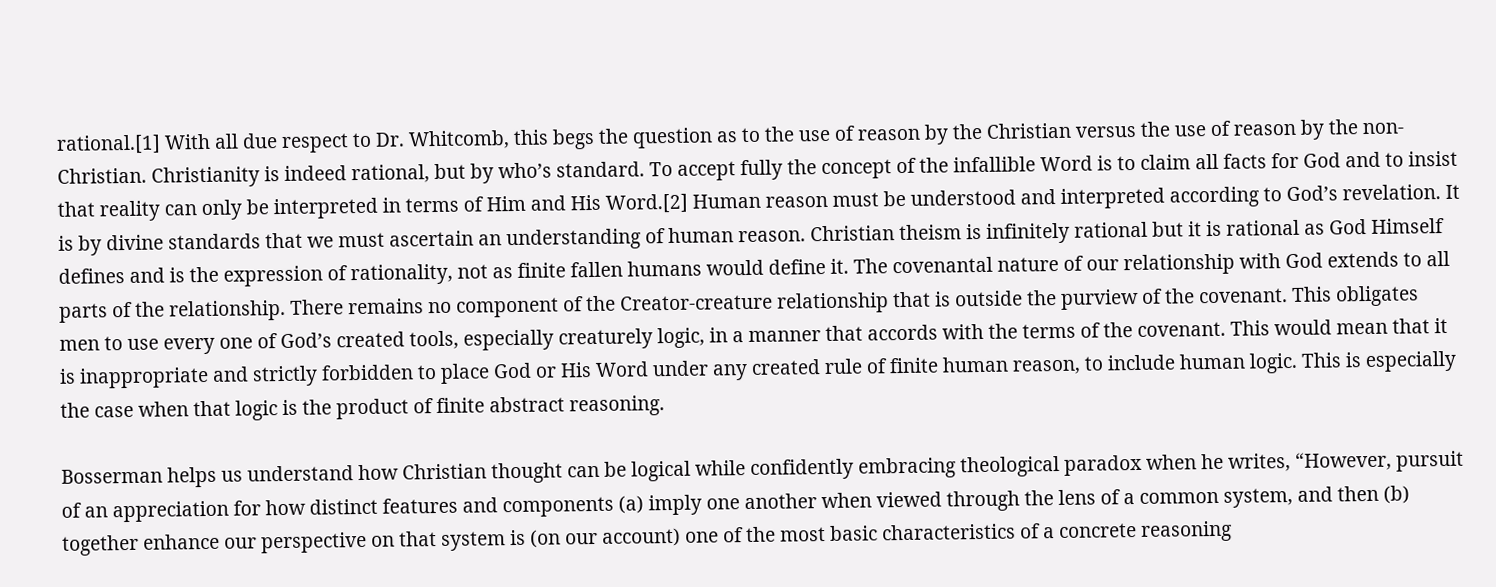rational.[1] With all due respect to Dr. Whitcomb, this begs the question as to the use of reason by the Christian versus the use of reason by the non-Christian. Christianity is indeed rational, but by who’s standard. To accept fully the concept of the infallible Word is to claim all facts for God and to insist that reality can only be interpreted in terms of Him and His Word.[2] Human reason must be understood and interpreted according to God’s revelation. It is by divine standards that we must ascertain an understanding of human reason. Christian theism is infinitely rational but it is rational as God Himself defines and is the expression of rationality, not as finite fallen humans would define it. The covenantal nature of our relationship with God extends to all parts of the relationship. There remains no component of the Creator-creature relationship that is outside the purview of the covenant. This obligates men to use every one of God’s created tools, especially creaturely logic, in a manner that accords with the terms of the covenant. This would mean that it is inappropriate and strictly forbidden to place God or His Word under any created rule of finite human reason, to include human logic. This is especially the case when that logic is the product of finite abstract reasoning.

Bosserman helps us understand how Christian thought can be logical while confidently embracing theological paradox when he writes, “However, pursuit of an appreciation for how distinct features and components (a) imply one another when viewed through the lens of a common system, and then (b) together enhance our perspective on that system is (on our account) one of the most basic characteristics of a concrete reasoning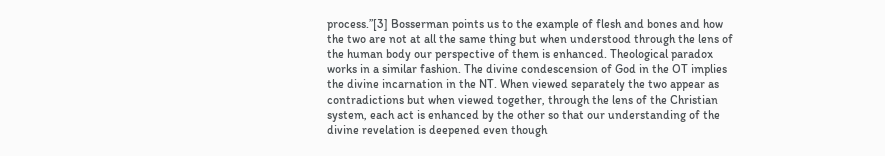process.”[3] Bosserman points us to the example of flesh and bones and how the two are not at all the same thing but when understood through the lens of the human body our perspective of them is enhanced. Theological paradox works in a similar fashion. The divine condescension of God in the OT implies the divine incarnation in the NT. When viewed separately the two appear as contradictions but when viewed together, through the lens of the Christian system, each act is enhanced by the other so that our understanding of the divine revelation is deepened even though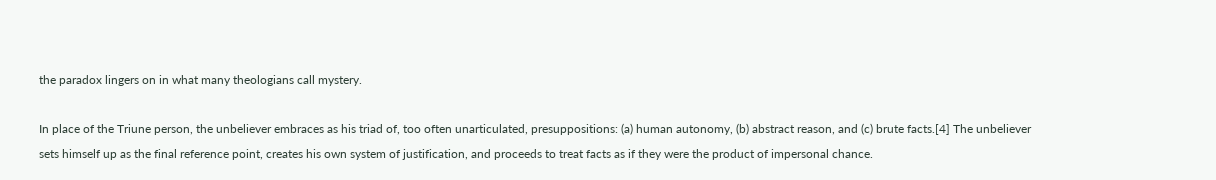the paradox lingers on in what many theologians call mystery.

In place of the Triune person, the unbeliever embraces as his triad of, too often unarticulated, presuppositions: (a) human autonomy, (b) abstract reason, and (c) brute facts.[4] The unbeliever sets himself up as the final reference point, creates his own system of justification, and proceeds to treat facts as if they were the product of impersonal chance.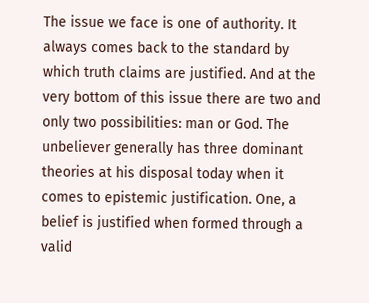The issue we face is one of authority. It always comes back to the standard by which truth claims are justified. And at the very bottom of this issue there are two and only two possibilities: man or God. The unbeliever generally has three dominant theories at his disposal today when it comes to epistemic justification. One, a belief is justified when formed through a valid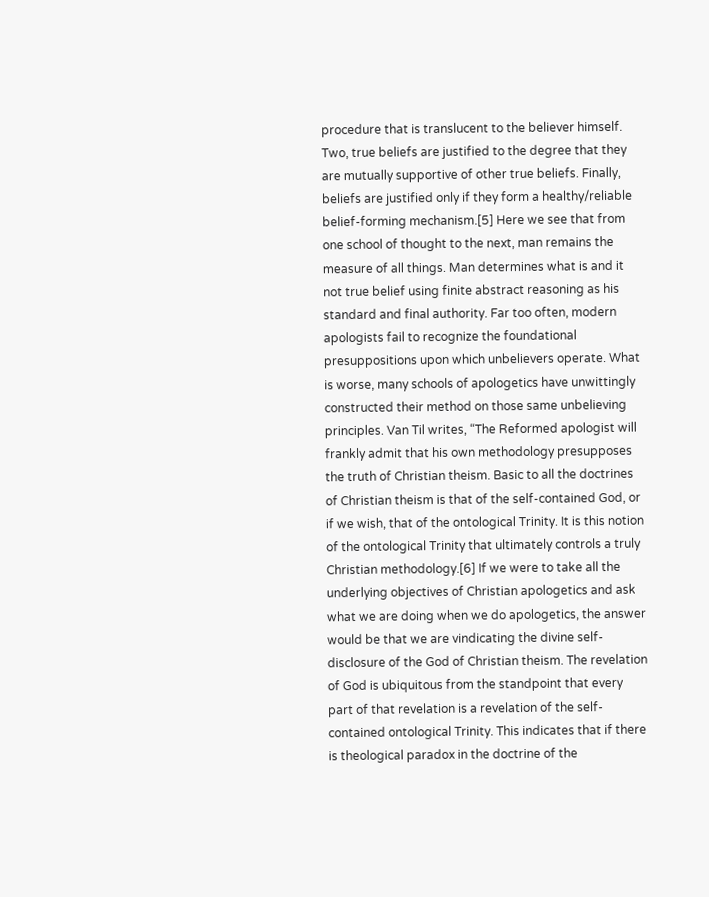procedure that is translucent to the believer himself. Two, true beliefs are justified to the degree that they are mutually supportive of other true beliefs. Finally, beliefs are justified only if they form a healthy/reliable belief-forming mechanism.[5] Here we see that from one school of thought to the next, man remains the measure of all things. Man determines what is and it not true belief using finite abstract reasoning as his standard and final authority. Far too often, modern apologists fail to recognize the foundational presuppositions upon which unbelievers operate. What is worse, many schools of apologetics have unwittingly constructed their method on those same unbelieving principles. Van Til writes, “The Reformed apologist will frankly admit that his own methodology presupposes the truth of Christian theism. Basic to all the doctrines of Christian theism is that of the self-contained God, or if we wish, that of the ontological Trinity. It is this notion of the ontological Trinity that ultimately controls a truly Christian methodology.[6] If we were to take all the underlying objectives of Christian apologetics and ask what we are doing when we do apologetics, the answer would be that we are vindicating the divine self-disclosure of the God of Christian theism. The revelation of God is ubiquitous from the standpoint that every part of that revelation is a revelation of the self-contained ontological Trinity. This indicates that if there is theological paradox in the doctrine of the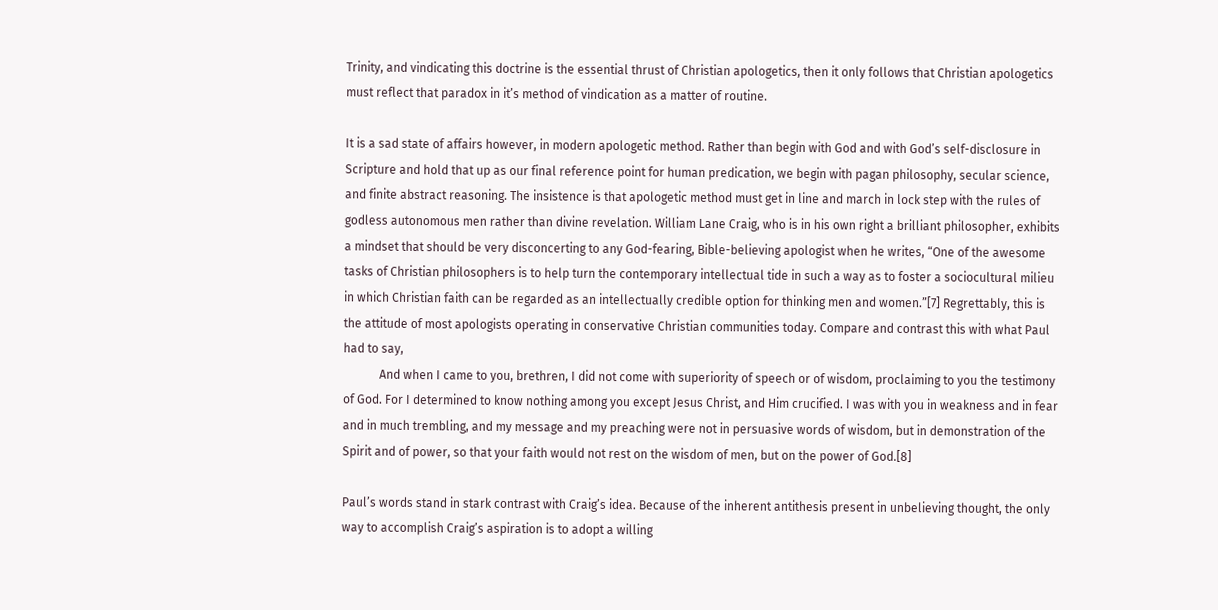Trinity, and vindicating this doctrine is the essential thrust of Christian apologetics, then it only follows that Christian apologetics must reflect that paradox in it’s method of vindication as a matter of routine.

It is a sad state of affairs however, in modern apologetic method. Rather than begin with God and with God’s self-disclosure in Scripture and hold that up as our final reference point for human predication, we begin with pagan philosophy, secular science, and finite abstract reasoning. The insistence is that apologetic method must get in line and march in lock step with the rules of godless autonomous men rather than divine revelation. William Lane Craig, who is in his own right a brilliant philosopher, exhibits a mindset that should be very disconcerting to any God-fearing, Bible-believing apologist when he writes, “One of the awesome tasks of Christian philosophers is to help turn the contemporary intellectual tide in such a way as to foster a sociocultural milieu in which Christian faith can be regarded as an intellectually credible option for thinking men and women.”[7] Regrettably, this is the attitude of most apologists operating in conservative Christian communities today. Compare and contrast this with what Paul had to say,
            And when I came to you, brethren, I did not come with superiority of speech or of wisdom, proclaiming to you the testimony of God. For I determined to know nothing among you except Jesus Christ, and Him crucified. I was with you in weakness and in fear and in much trembling, and my message and my preaching were not in persuasive words of wisdom, but in demonstration of the Spirit and of power, so that your faith would not rest on the wisdom of men, but on the power of God.[8]

Paul’s words stand in stark contrast with Craig’s idea. Because of the inherent antithesis present in unbelieving thought, the only way to accomplish Craig’s aspiration is to adopt a willing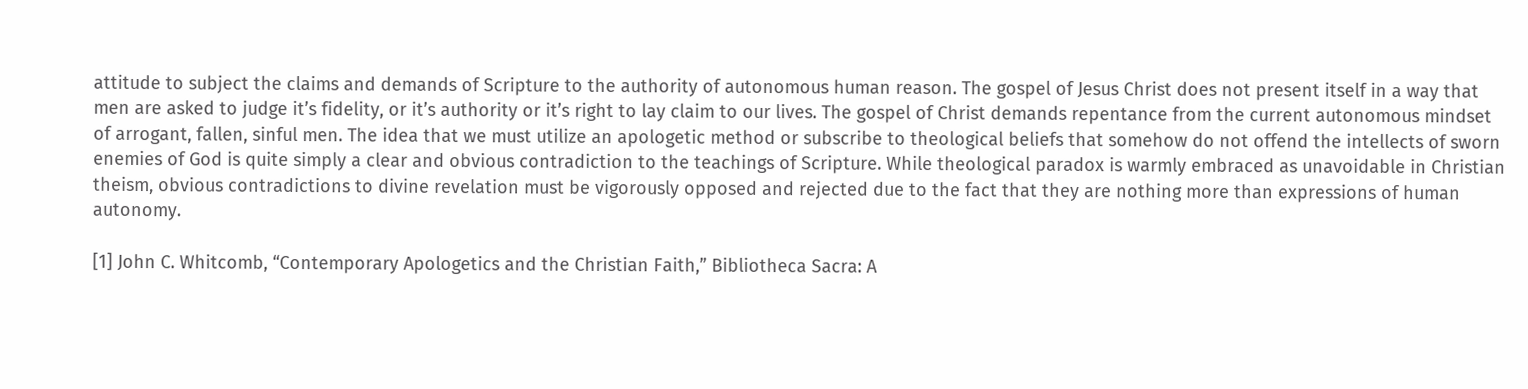attitude to subject the claims and demands of Scripture to the authority of autonomous human reason. The gospel of Jesus Christ does not present itself in a way that men are asked to judge it’s fidelity, or it’s authority or it’s right to lay claim to our lives. The gospel of Christ demands repentance from the current autonomous mindset of arrogant, fallen, sinful men. The idea that we must utilize an apologetic method or subscribe to theological beliefs that somehow do not offend the intellects of sworn enemies of God is quite simply a clear and obvious contradiction to the teachings of Scripture. While theological paradox is warmly embraced as unavoidable in Christian theism, obvious contradictions to divine revelation must be vigorously opposed and rejected due to the fact that they are nothing more than expressions of human autonomy.

[1] John C. Whitcomb, “Contemporary Apologetics and the Christian Faith,” Bibliotheca Sacra: A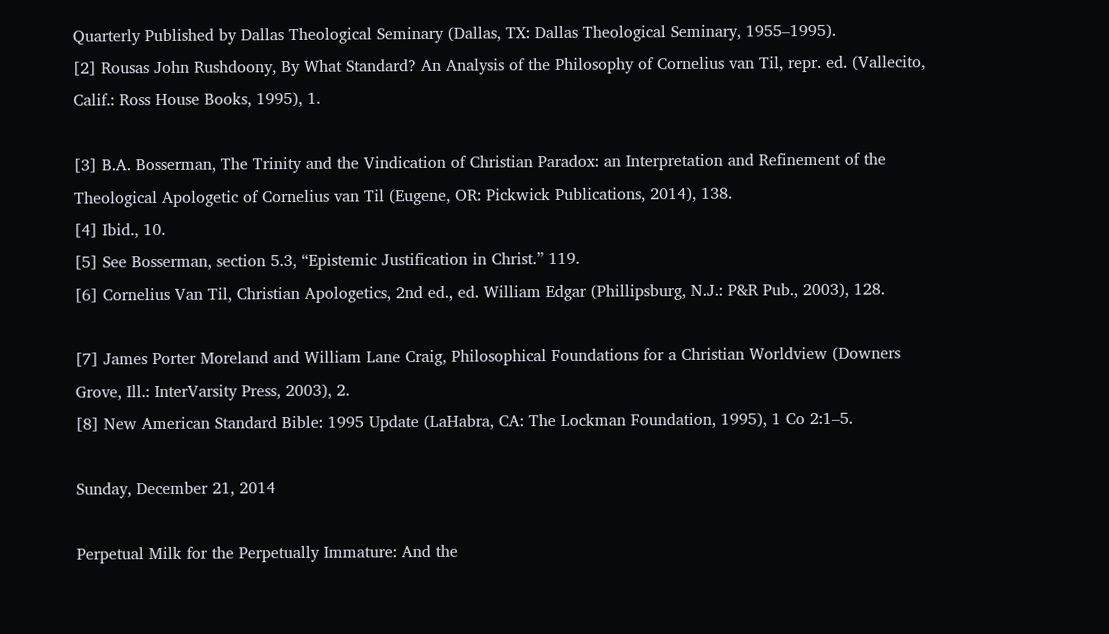Quarterly Published by Dallas Theological Seminary (Dallas, TX: Dallas Theological Seminary, 1955–1995).
[2] Rousas John Rushdoony, By What Standard? An Analysis of the Philosophy of Cornelius van Til, repr. ed. (Vallecito, Calif.: Ross House Books, 1995), 1.

[3] B.A. Bosserman, The Trinity and the Vindication of Christian Paradox: an Interpretation and Refinement of the Theological Apologetic of Cornelius van Til (Eugene, OR: Pickwick Publications, 2014), 138.
[4] Ibid., 10.
[5] See Bosserman, section 5.3, “Epistemic Justification in Christ.” 119.
[6] Cornelius Van Til, Christian Apologetics, 2nd ed., ed. William Edgar (Phillipsburg, N.J.: P&R Pub., 2003), 128.

[7] James Porter Moreland and William Lane Craig, Philosophical Foundations for a Christian Worldview (Downers Grove, Ill.: InterVarsity Press, 2003), 2.
[8] New American Standard Bible: 1995 Update (LaHabra, CA: The Lockman Foundation, 1995), 1 Co 2:1–5.

Sunday, December 21, 2014

Perpetual Milk for the Perpetually Immature: And the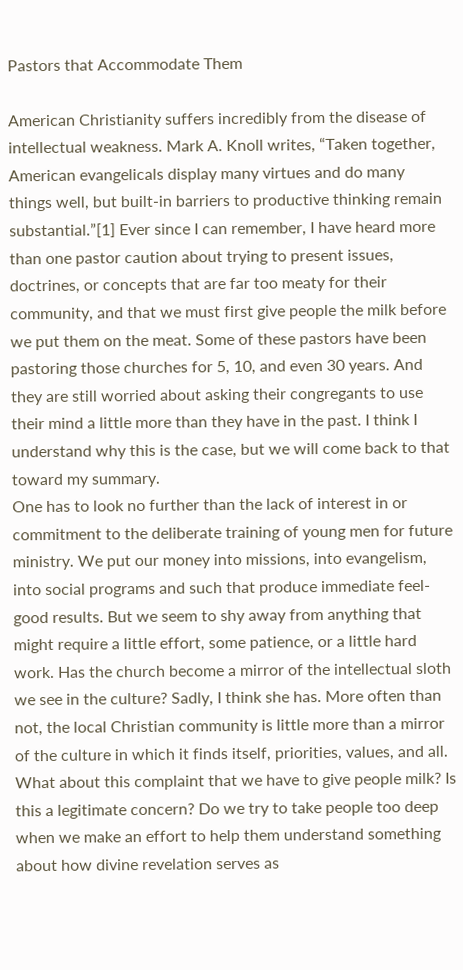Pastors that Accommodate Them

American Christianity suffers incredibly from the disease of intellectual weakness. Mark A. Knoll writes, “Taken together, American evangelicals display many virtues and do many things well, but built-in barriers to productive thinking remain substantial.”[1] Ever since I can remember, I have heard more than one pastor caution about trying to present issues, doctrines, or concepts that are far too meaty for their community, and that we must first give people the milk before we put them on the meat. Some of these pastors have been pastoring those churches for 5, 10, and even 30 years. And they are still worried about asking their congregants to use their mind a little more than they have in the past. I think I understand why this is the case, but we will come back to that toward my summary.
One has to look no further than the lack of interest in or commitment to the deliberate training of young men for future ministry. We put our money into missions, into evangelism, into social programs and such that produce immediate feel-good results. But we seem to shy away from anything that might require a little effort, some patience, or a little hard work. Has the church become a mirror of the intellectual sloth we see in the culture? Sadly, I think she has. More often than not, the local Christian community is little more than a mirror of the culture in which it finds itself, priorities, values, and all.
What about this complaint that we have to give people milk? Is this a legitimate concern? Do we try to take people too deep when we make an effort to help them understand something about how divine revelation serves as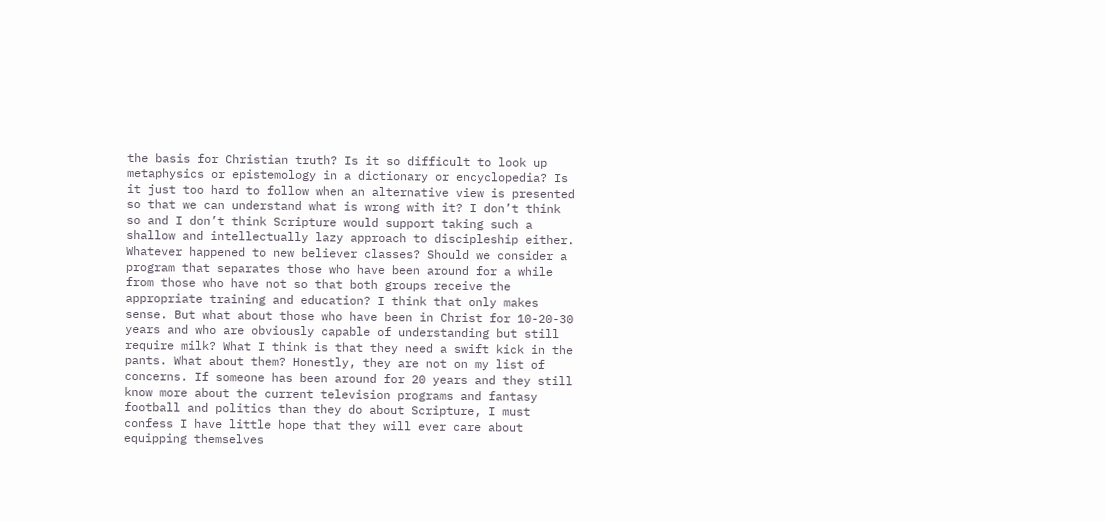the basis for Christian truth? Is it so difficult to look up metaphysics or epistemology in a dictionary or encyclopedia? Is it just too hard to follow when an alternative view is presented so that we can understand what is wrong with it? I don’t think so and I don’t think Scripture would support taking such a shallow and intellectually lazy approach to discipleship either. Whatever happened to new believer classes? Should we consider a program that separates those who have been around for a while from those who have not so that both groups receive the appropriate training and education? I think that only makes sense. But what about those who have been in Christ for 10-20-30 years and who are obviously capable of understanding but still require milk? What I think is that they need a swift kick in the pants. What about them? Honestly, they are not on my list of concerns. If someone has been around for 20 years and they still know more about the current television programs and fantasy football and politics than they do about Scripture, I must confess I have little hope that they will ever care about equipping themselves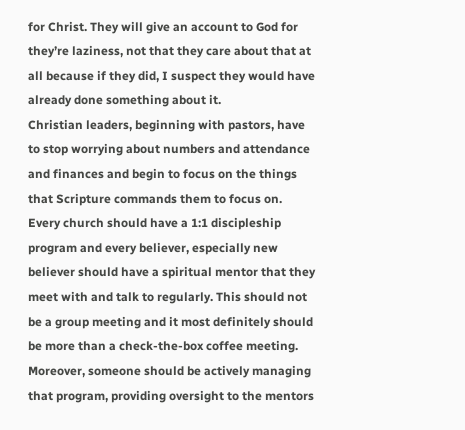for Christ. They will give an account to God for they’re laziness, not that they care about that at all because if they did, I suspect they would have already done something about it.
Christian leaders, beginning with pastors, have to stop worrying about numbers and attendance and finances and begin to focus on the things that Scripture commands them to focus on. Every church should have a 1:1 discipleship program and every believer, especially new believer should have a spiritual mentor that they meet with and talk to regularly. This should not be a group meeting and it most definitely should be more than a check-the-box coffee meeting. Moreover, someone should be actively managing that program, providing oversight to the mentors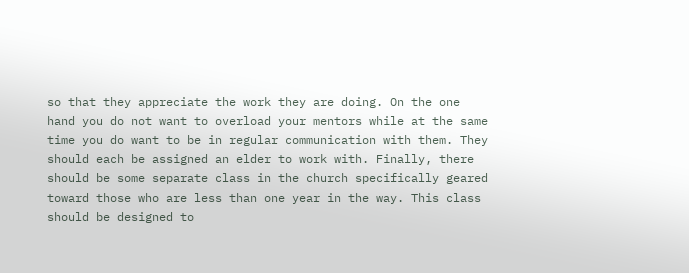so that they appreciate the work they are doing. On the one hand you do not want to overload your mentors while at the same time you do want to be in regular communication with them. They should each be assigned an elder to work with. Finally, there should be some separate class in the church specifically geared toward those who are less than one year in the way. This class should be designed to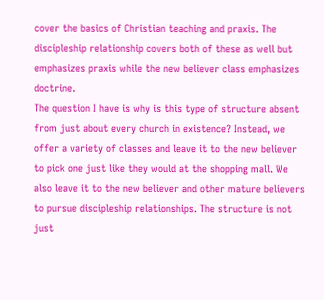cover the basics of Christian teaching and praxis. The discipleship relationship covers both of these as well but emphasizes praxis while the new believer class emphasizes doctrine.
The question I have is why is this type of structure absent from just about every church in existence? Instead, we offer a variety of classes and leave it to the new believer to pick one just like they would at the shopping mall. We also leave it to the new believer and other mature believers to pursue discipleship relationships. The structure is not just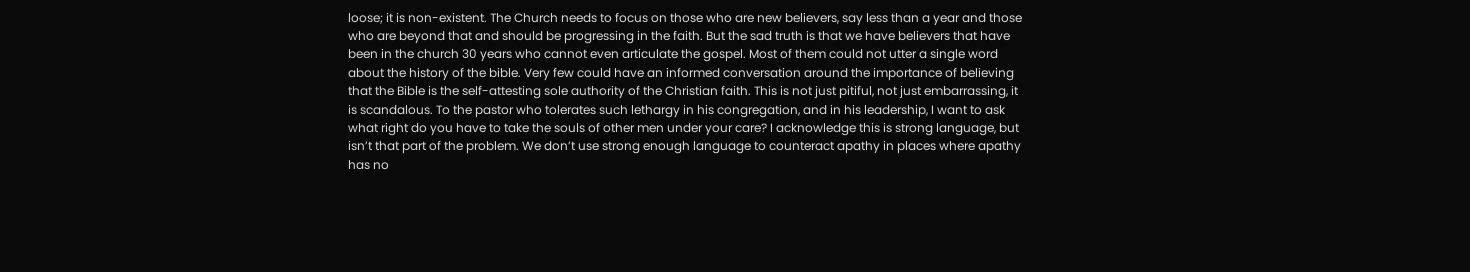loose; it is non-existent. The Church needs to focus on those who are new believers, say less than a year and those who are beyond that and should be progressing in the faith. But the sad truth is that we have believers that have been in the church 30 years who cannot even articulate the gospel. Most of them could not utter a single word about the history of the bible. Very few could have an informed conversation around the importance of believing that the Bible is the self-attesting sole authority of the Christian faith. This is not just pitiful, not just embarrassing, it is scandalous. To the pastor who tolerates such lethargy in his congregation, and in his leadership, I want to ask what right do you have to take the souls of other men under your care? I acknowledge this is strong language, but isn’t that part of the problem. We don’t use strong enough language to counteract apathy in places where apathy has no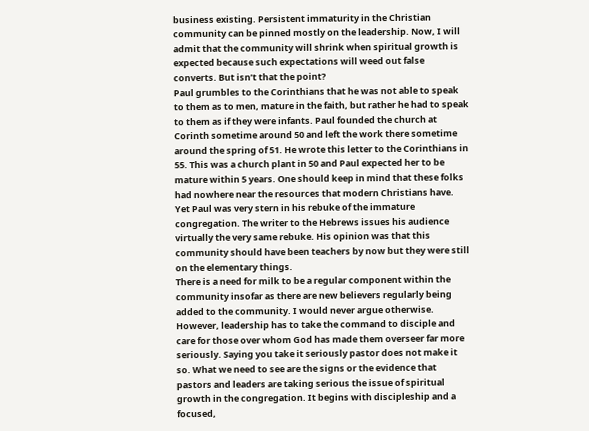business existing. Persistent immaturity in the Christian community can be pinned mostly on the leadership. Now, I will admit that the community will shrink when spiritual growth is expected because such expectations will weed out false converts. But isn’t that the point?
Paul grumbles to the Corinthians that he was not able to speak to them as to men, mature in the faith, but rather he had to speak to them as if they were infants. Paul founded the church at Corinth sometime around 50 and left the work there sometime around the spring of 51. He wrote this letter to the Corinthians in 55. This was a church plant in 50 and Paul expected her to be mature within 5 years. One should keep in mind that these folks had nowhere near the resources that modern Christians have. Yet Paul was very stern in his rebuke of the immature congregation. The writer to the Hebrews issues his audience virtually the very same rebuke. His opinion was that this community should have been teachers by now but they were still on the elementary things.
There is a need for milk to be a regular component within the community insofar as there are new believers regularly being added to the community. I would never argue otherwise. However, leadership has to take the command to disciple and care for those over whom God has made them overseer far more seriously. Saying you take it seriously pastor does not make it so. What we need to see are the signs or the evidence that pastors and leaders are taking serious the issue of spiritual growth in the congregation. It begins with discipleship and a focused,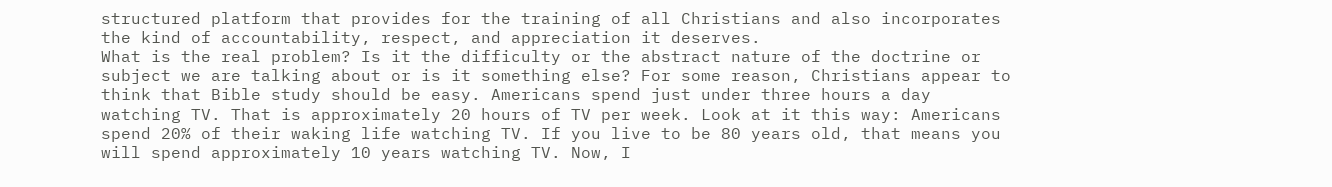structured platform that provides for the training of all Christians and also incorporates the kind of accountability, respect, and appreciation it deserves.
What is the real problem? Is it the difficulty or the abstract nature of the doctrine or subject we are talking about or is it something else? For some reason, Christians appear to think that Bible study should be easy. Americans spend just under three hours a day watching TV. That is approximately 20 hours of TV per week. Look at it this way: Americans spend 20% of their waking life watching TV. If you live to be 80 years old, that means you will spend approximately 10 years watching TV. Now, I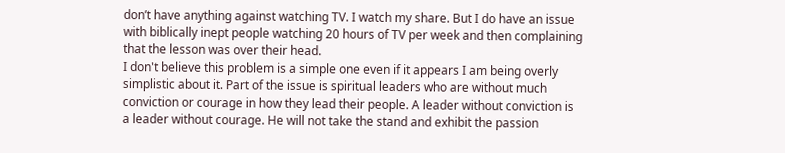don’t have anything against watching TV. I watch my share. But I do have an issue with biblically inept people watching 20 hours of TV per week and then complaining that the lesson was over their head.
I don't believe this problem is a simple one even if it appears I am being overly simplistic about it. Part of the issue is spiritual leaders who are without much conviction or courage in how they lead their people. A leader without conviction is a leader without courage. He will not take the stand and exhibit the passion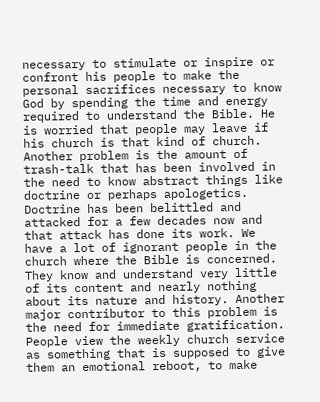necessary to stimulate or inspire or confront his people to make the personal sacrifices necessary to know God by spending the time and energy required to understand the Bible. He is worried that people may leave if his church is that kind of church. Another problem is the amount of trash-talk that has been involved in the need to know abstract things like doctrine or perhaps apologetics. Doctrine has been belittled and attacked for a few decades now and that attack has done its work. We have a lot of ignorant people in the church where the Bible is concerned. They know and understand very little of its content and nearly nothing about its nature and history. Another major contributor to this problem is the need for immediate gratification. People view the weekly church service as something that is supposed to give them an emotional reboot, to make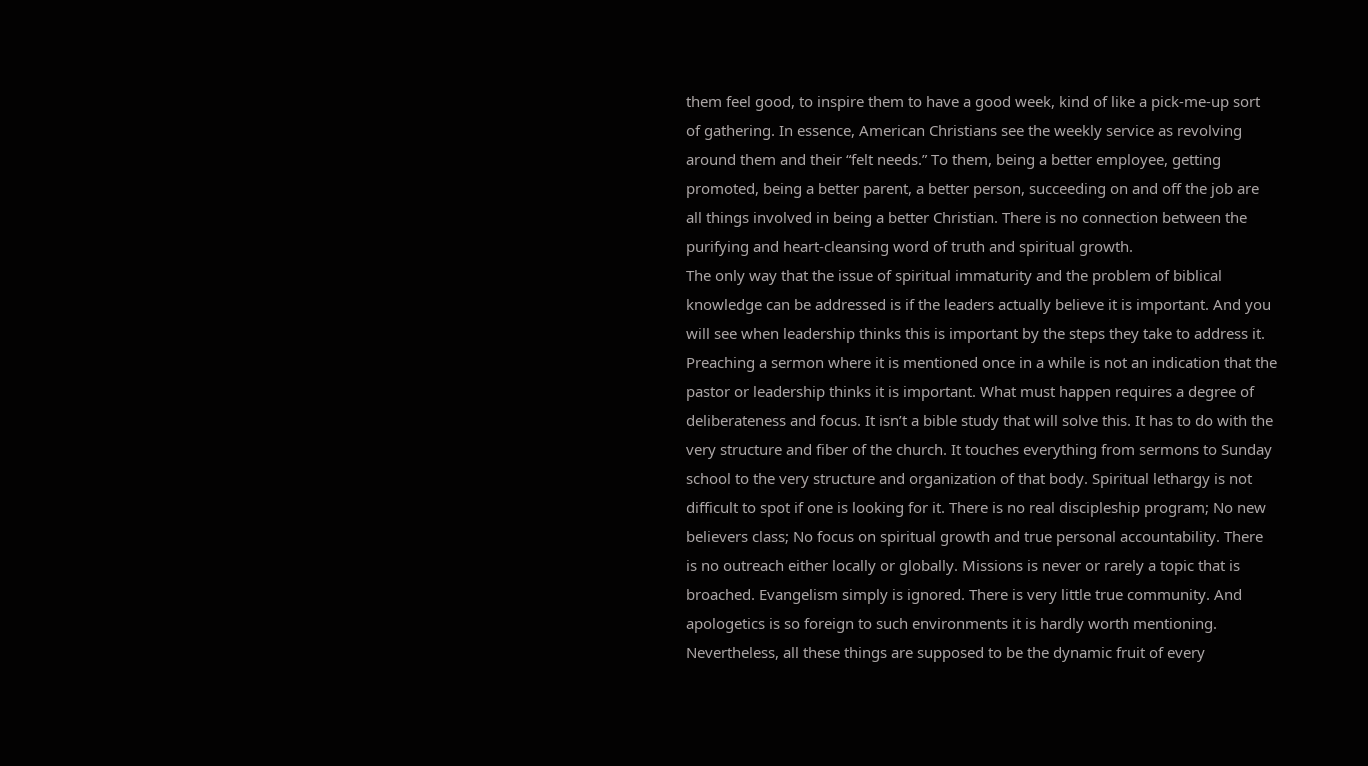them feel good, to inspire them to have a good week, kind of like a pick-me-up sort of gathering. In essence, American Christians see the weekly service as revolving around them and their “felt needs.” To them, being a better employee, getting promoted, being a better parent, a better person, succeeding on and off the job are all things involved in being a better Christian. There is no connection between the purifying and heart-cleansing word of truth and spiritual growth.
The only way that the issue of spiritual immaturity and the problem of biblical knowledge can be addressed is if the leaders actually believe it is important. And you will see when leadership thinks this is important by the steps they take to address it. Preaching a sermon where it is mentioned once in a while is not an indication that the pastor or leadership thinks it is important. What must happen requires a degree of deliberateness and focus. It isn’t a bible study that will solve this. It has to do with the very structure and fiber of the church. It touches everything from sermons to Sunday school to the very structure and organization of that body. Spiritual lethargy is not difficult to spot if one is looking for it. There is no real discipleship program; No new believers class; No focus on spiritual growth and true personal accountability. There is no outreach either locally or globally. Missions is never or rarely a topic that is broached. Evangelism simply is ignored. There is very little true community. And apologetics is so foreign to such environments it is hardly worth mentioning. Nevertheless, all these things are supposed to be the dynamic fruit of every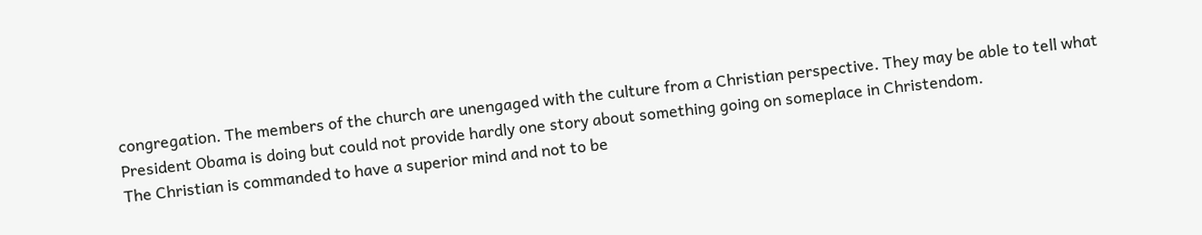congregation. The members of the church are unengaged with the culture from a Christian perspective. They may be able to tell what President Obama is doing but could not provide hardly one story about something going on someplace in Christendom.
The Christian is commanded to have a superior mind and not to be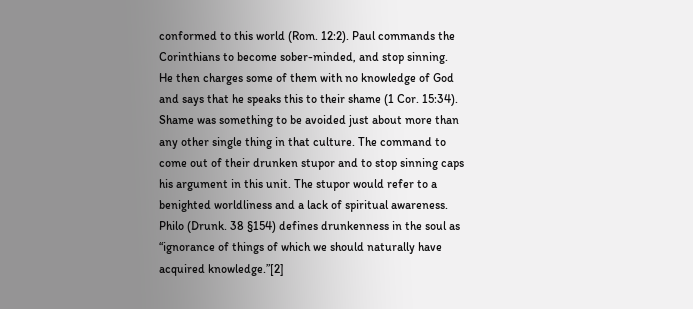conformed to this world (Rom. 12:2). Paul commands the Corinthians to become sober-minded, and stop sinning. He then charges some of them with no knowledge of God and says that he speaks this to their shame (1 Cor. 15:34). Shame was something to be avoided just about more than any other single thing in that culture. The command to come out of their drunken stupor and to stop sinning caps his argument in this unit. The stupor would refer to a benighted worldliness and a lack of spiritual awareness. Philo (Drunk. 38 §154) defines drunkenness in the soul as “ignorance of things of which we should naturally have acquired knowledge.”[2]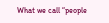What we call “people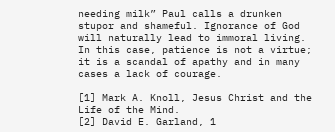needing milk” Paul calls a drunken stupor and shameful. Ignorance of God will naturally lead to immoral living. In this case, patience is not a virtue; it is a scandal of apathy and in many cases a lack of courage.

[1] Mark A. Knoll, Jesus Christ and the Life of the Mind.
[2] David E. Garland, 1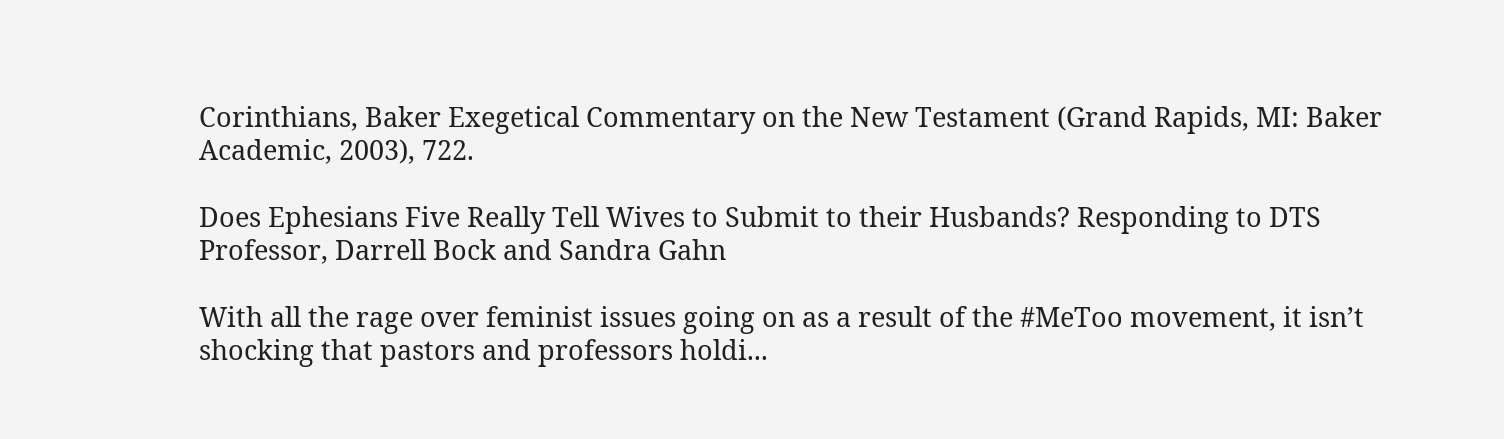Corinthians, Baker Exegetical Commentary on the New Testament (Grand Rapids, MI: Baker Academic, 2003), 722.

Does Ephesians Five Really Tell Wives to Submit to their Husbands? Responding to DTS Professor, Darrell Bock and Sandra Gahn

With all the rage over feminist issues going on as a result of the #MeToo movement, it isn’t shocking that pastors and professors holdi...